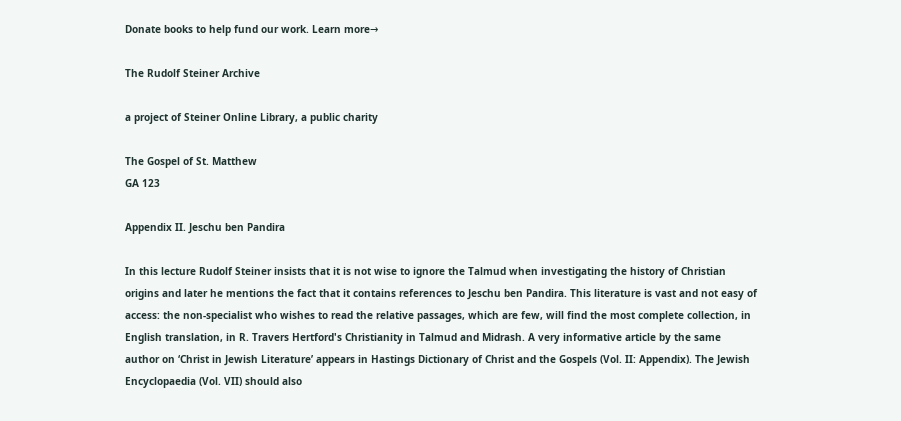Donate books to help fund our work. Learn more→

The Rudolf Steiner Archive

a project of Steiner Online Library, a public charity

The Gospel of St. Matthew
GA 123

Appendix II. Jeschu ben Pandira

In this lecture Rudolf Steiner insists that it is not wise to ignore the Talmud when investigating the history of Christian origins and later he mentions the fact that it contains references to Jeschu ben Pandira. This literature is vast and not easy of access: the non-specialist who wishes to read the relative passages, which are few, will find the most complete collection, in English translation, in R. Travers Hertford's Christianity in Talmud and Midrash. A very informative article by the same author on ‘Christ in Jewish Literature’ appears in Hastings Dictionary of Christ and the Gospels (Vol. II: Appendix). The Jewish Encyclopaedia (Vol. VII) should also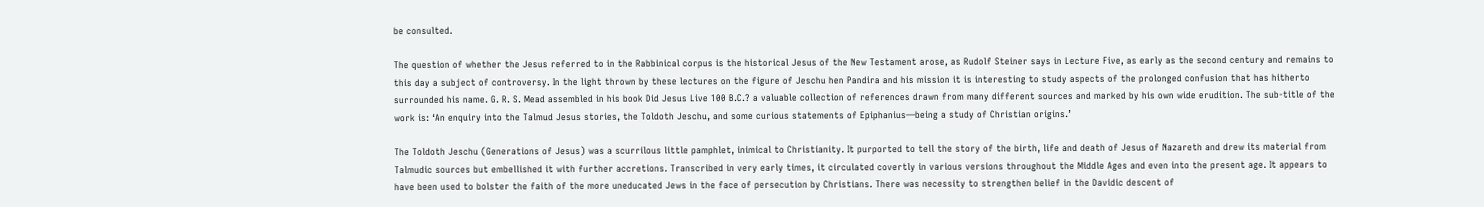be consulted.

The question of whether the Jesus referred to in the Rabbinical corpus is the historical Jesus of the New Testament arose, as Rudolf Steiner says in Lecture Five, as early as the second century and remains to this day a subject of controversy. In the light thrown by these lectures on the figure of Jeschu hen Pandira and his mission it is interesting to study aspects of the prolonged confusion that has hitherto surrounded his name. G. R. S. Mead assembled in his book Did Jesus Live 100 B.C.? a valuable collection of references drawn from many different sources and marked by his own wide erudition. The sub-title of the work is: ‘An enquiry into the Talmud Jesus stories, the Toldoth Jeschu, and some curious statements of Epiphanius—being a study of Christian origins.’

The Toldoth Jeschu (Generations of Jesus) was a scurrilous little pamphlet, inimical to Christianity. It purported to tell the story of the birth, life and death of Jesus of Nazareth and drew its material from Talmudic sources but embellished it with further accretions. Transcribed in very early times, it circulated covertly in various versions throughout the Middle Ages and even into the present age. It appears to have been used to bolster the faith of the more uneducated Jews in the face of persecution by Christians. There was necessity to strengthen belief in the Davidic descent of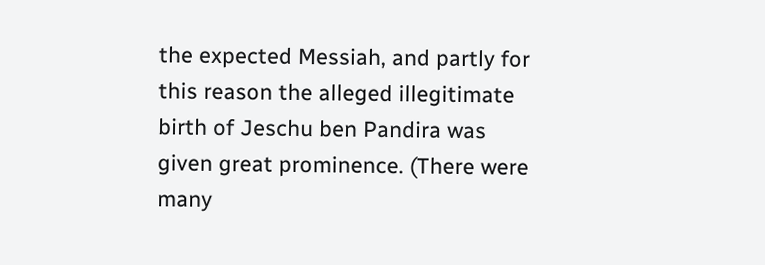the expected Messiah, and partly for this reason the alleged illegitimate birth of Jeschu ben Pandira was given great prominence. (There were many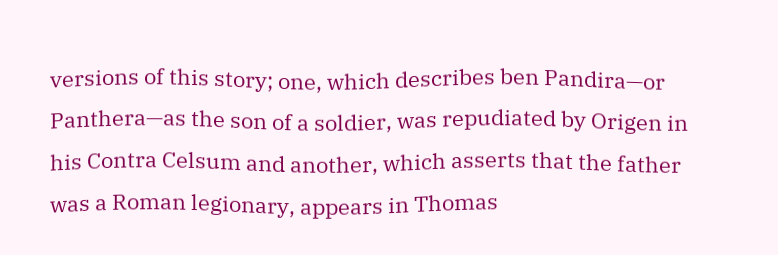versions of this story; one, which describes ben Pandira—or Panthera—as the son of a soldier, was repudiated by Origen in his Contra Celsum and another, which asserts that the father was a Roman legionary, appears in Thomas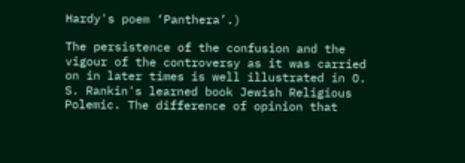Hardy's poem ‘Panthera’.)

The persistence of the confusion and the vigour of the controversy as it was carried on in later times is well illustrated in O. S. Rankin's learned book Jewish Religious Polemic. The difference of opinion that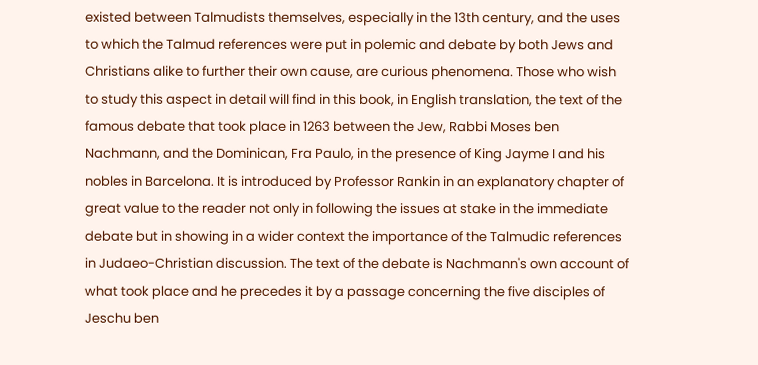existed between Talmudists themselves, especially in the 13th century, and the uses to which the Talmud references were put in polemic and debate by both Jews and Christians alike to further their own cause, are curious phenomena. Those who wish to study this aspect in detail will find in this book, in English translation, the text of the famous debate that took place in 1263 between the Jew, Rabbi Moses ben Nachmann, and the Dominican, Fra Paulo, in the presence of King Jayme I and his nobles in Barcelona. It is introduced by Professor Rankin in an explanatory chapter of great value to the reader not only in following the issues at stake in the immediate debate but in showing in a wider context the importance of the Talmudic references in Judaeo-Christian discussion. The text of the debate is Nachmann's own account of what took place and he precedes it by a passage concerning the five disciples of Jeschu ben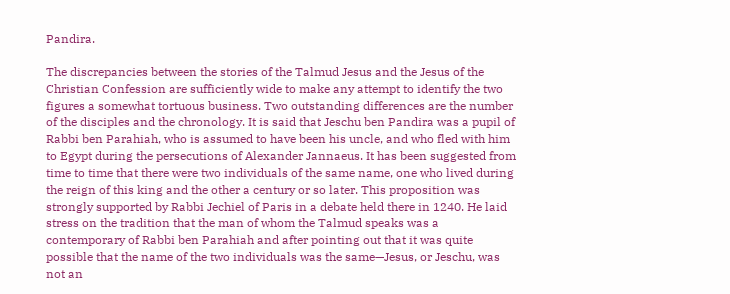Pandira.

The discrepancies between the stories of the Talmud Jesus and the Jesus of the Christian Confession are sufficiently wide to make any attempt to identify the two figures a somewhat tortuous business. Two outstanding differences are the number of the disciples and the chronology. It is said that Jeschu ben Pandira was a pupil of Rabbi ben Parahiah, who is assumed to have been his uncle, and who fled with him to Egypt during the persecutions of Alexander Jannaeus. It has been suggested from time to time that there were two individuals of the same name, one who lived during the reign of this king and the other a century or so later. This proposition was strongly supported by Rabbi Jechiel of Paris in a debate held there in 1240. He laid stress on the tradition that the man of whom the Talmud speaks was a contemporary of Rabbi ben Parahiah and after pointing out that it was quite possible that the name of the two individuals was the same—Jesus, or Jeschu, was not an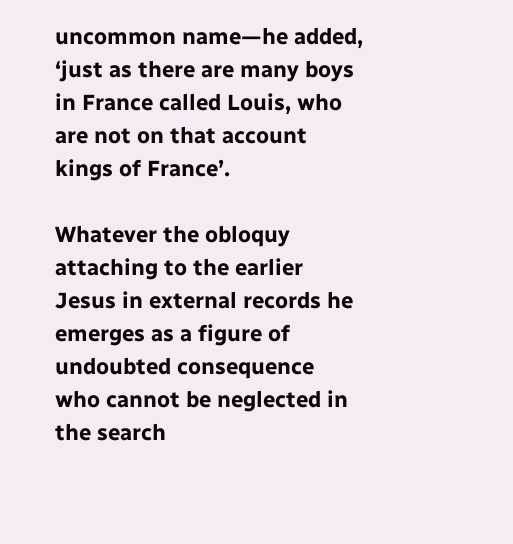uncommon name—he added, ‘just as there are many boys in France called Louis, who are not on that account kings of France’.

Whatever the obloquy attaching to the earlier Jesus in external records he emerges as a figure of undoubted consequence who cannot be neglected in the search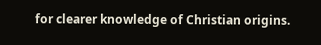for clearer knowledge of Christian origins.